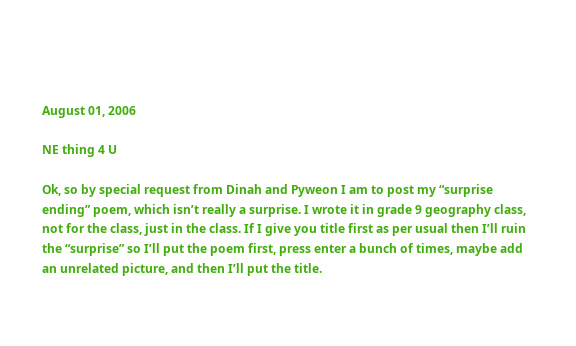August 01, 2006

NE thing 4 U

Ok, so by special request from Dinah and Pyweon I am to post my “surprise ending” poem, which isn’t really a surprise. I wrote it in grade 9 geography class, not for the class, just in the class. If I give you title first as per usual then I’ll ruin the “surprise” so I’ll put the poem first, press enter a bunch of times, maybe add an unrelated picture, and then I’ll put the title.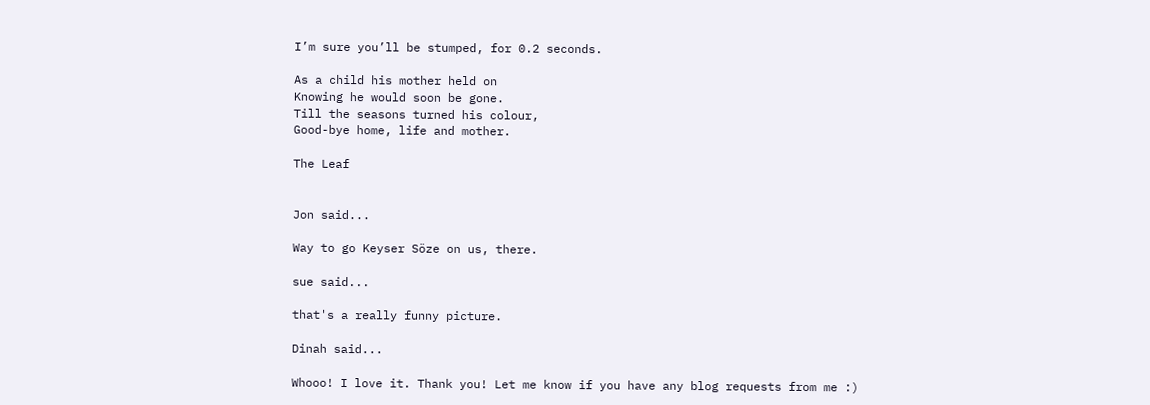I’m sure you’ll be stumped, for 0.2 seconds.

As a child his mother held on
Knowing he would soon be gone.
Till the seasons turned his colour,
Good-bye home, life and mother.

The Leaf


Jon said...

Way to go Keyser Söze on us, there.

sue said...

that's a really funny picture.

Dinah said...

Whooo! I love it. Thank you! Let me know if you have any blog requests from me :)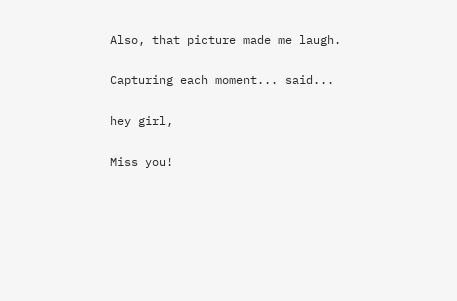Also, that picture made me laugh.

Capturing each moment... said...

hey girl,

Miss you!